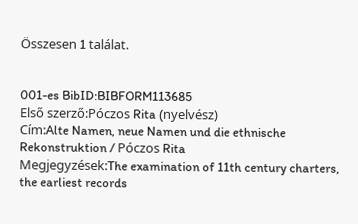Összesen 1 találat.


001-es BibID:BIBFORM113685
Első szerző:Póczos Rita (nyelvész)
Cím:Alte Namen, neue Namen und die ethnische Rekonstruktion / Póczos Rita
Megjegyzések:The examination of 11th century charters, the earliest records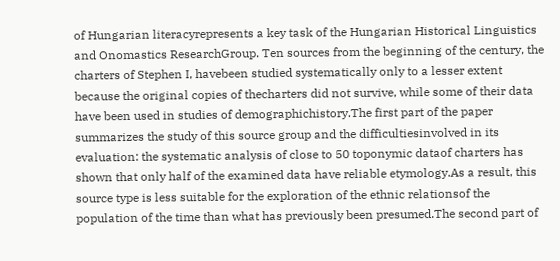of Hungarian literacyrepresents a key task of the Hungarian Historical Linguistics and Onomastics ResearchGroup. Ten sources from the beginning of the century, the charters of Stephen I, havebeen studied systematically only to a lesser extent because the original copies of thecharters did not survive, while some of their data have been used in studies of demographichistory.The first part of the paper summarizes the study of this source group and the difficultiesinvolved in its evaluation: the systematic analysis of close to 50 toponymic dataof charters has shown that only half of the examined data have reliable etymology.As a result, this source type is less suitable for the exploration of the ethnic relationsof the population of the time than what has previously been presumed.The second part of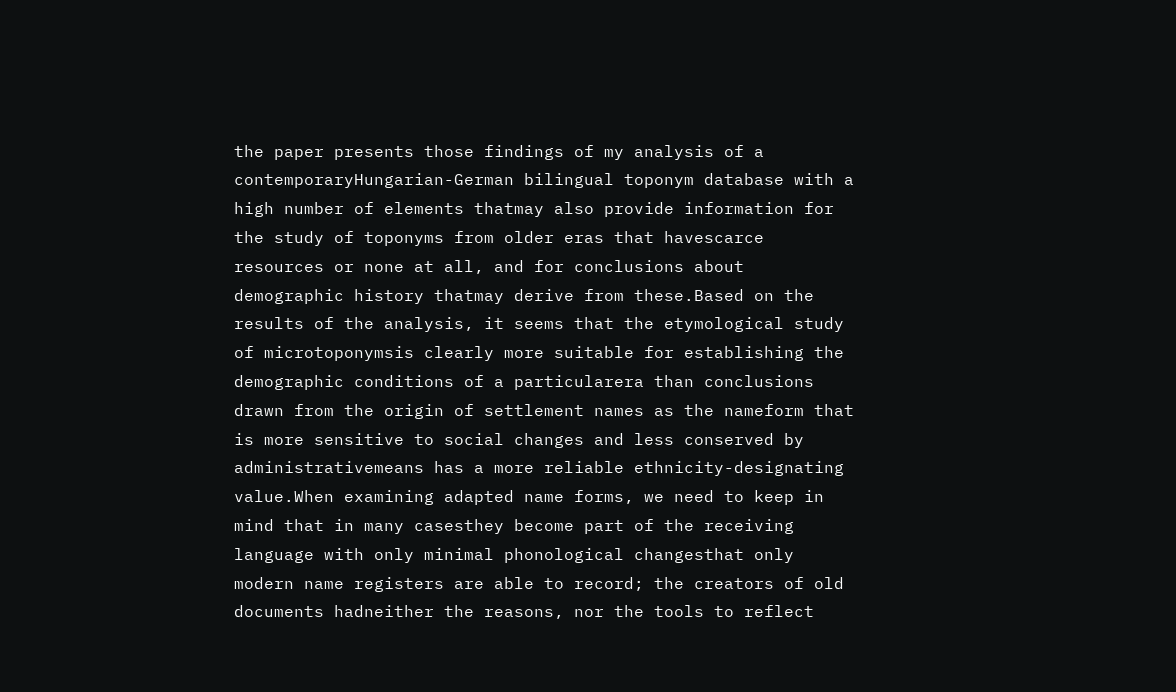the paper presents those findings of my analysis of a contemporaryHungarian-German bilingual toponym database with a high number of elements thatmay also provide information for the study of toponyms from older eras that havescarce resources or none at all, and for conclusions about demographic history thatmay derive from these.Based on the results of the analysis, it seems that the etymological study of microtoponymsis clearly more suitable for establishing the demographic conditions of a particularera than conclusions drawn from the origin of settlement names as the nameform that is more sensitive to social changes and less conserved by administrativemeans has a more reliable ethnicity-designating value.When examining adapted name forms, we need to keep in mind that in many casesthey become part of the receiving language with only minimal phonological changesthat only modern name registers are able to record; the creators of old documents hadneither the reasons, nor the tools to reflect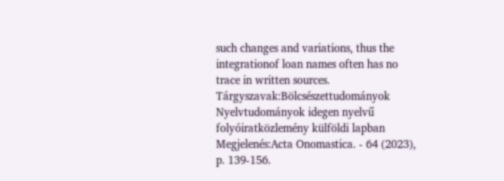such changes and variations, thus the integrationof loan names often has no trace in written sources.
Tárgyszavak:Bölcsészettudományok Nyelvtudományok idegen nyelvű folyóiratközlemény külföldi lapban
Megjelenés:Acta Onomastica. - 64 (2023), p. 139-156.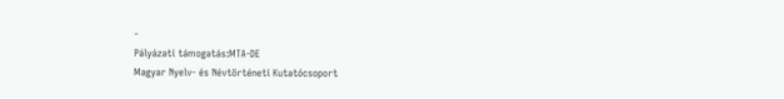-
Pályázati támogatás:MTA-DE
Magyar Nyelv- és Névtörténeti Kutatócsoport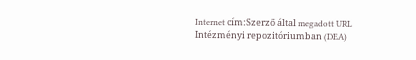Internet cím:Szerző által megadott URL
Intézményi repozitóriumban (DEA)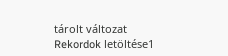tárolt változat
Rekordok letöltése1